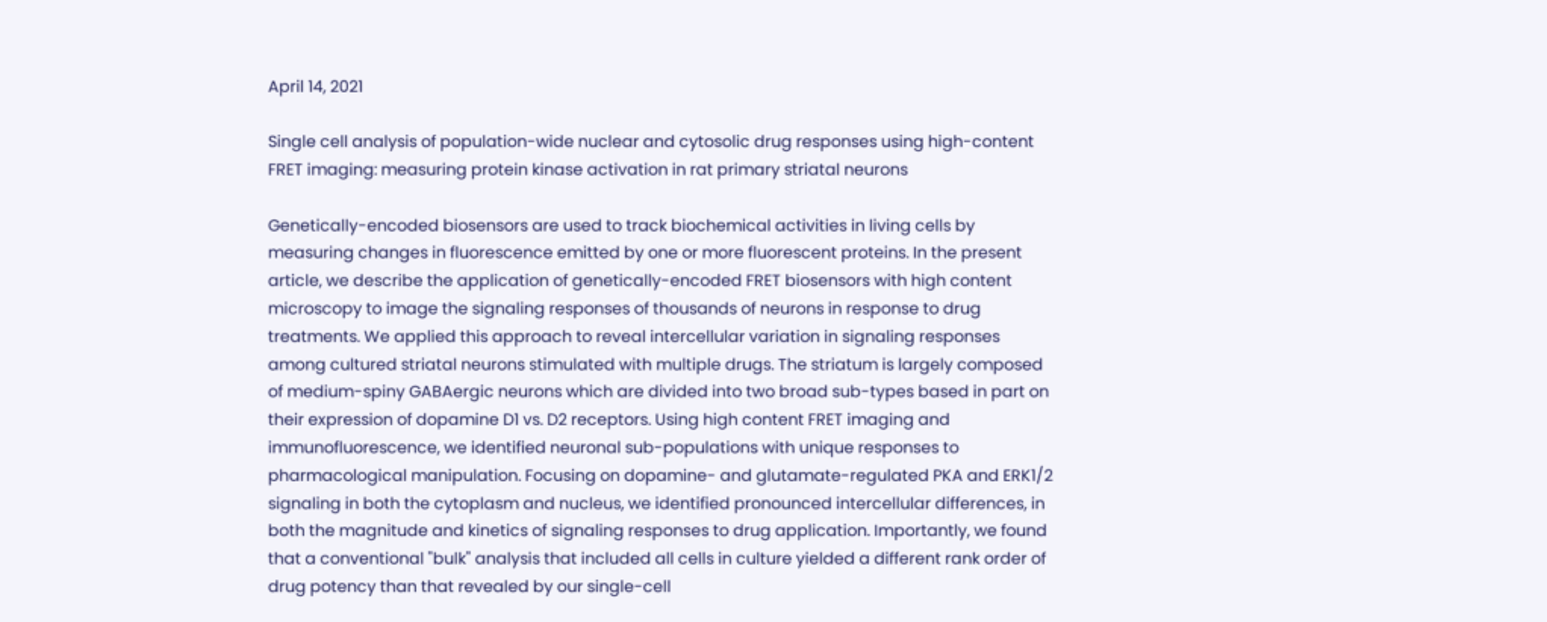April 14, 2021

Single cell analysis of population-wide nuclear and cytosolic drug responses using high-content FRET imaging: measuring protein kinase activation in rat primary striatal neurons

Genetically-encoded biosensors are used to track biochemical activities in living cells by measuring changes in fluorescence emitted by one or more fluorescent proteins. In the present article, we describe the application of genetically-encoded FRET biosensors with high content microscopy to image the signaling responses of thousands of neurons in response to drug treatments. We applied this approach to reveal intercellular variation in signaling responses among cultured striatal neurons stimulated with multiple drugs. The striatum is largely composed of medium-spiny GABAergic neurons which are divided into two broad sub-types based in part on their expression of dopamine D1 vs. D2 receptors. Using high content FRET imaging and immunofluorescence, we identified neuronal sub-populations with unique responses to pharmacological manipulation. Focusing on dopamine- and glutamate-regulated PKA and ERK1/2 signaling in both the cytoplasm and nucleus, we identified pronounced intercellular differences, in both the magnitude and kinetics of signaling responses to drug application. Importantly, we found that a conventional "bulk" analysis that included all cells in culture yielded a different rank order of drug potency than that revealed by our single-cell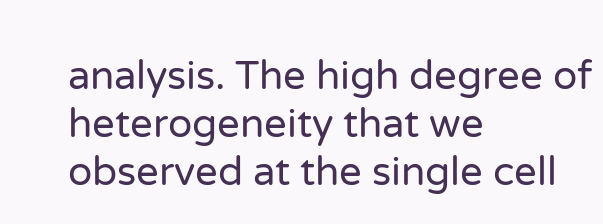analysis. The high degree of heterogeneity that we observed at the single cell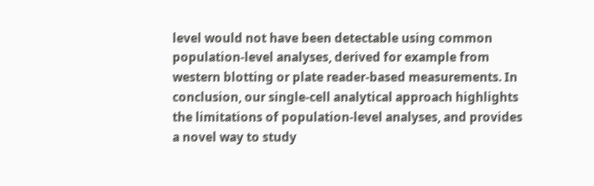level would not have been detectable using common population-level analyses, derived for example from western blotting or plate reader-based measurements. In conclusion, our single-cell analytical approach highlights the limitations of population-level analyses, and provides a novel way to study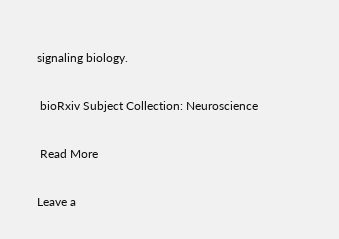signaling biology.

 bioRxiv Subject Collection: Neuroscience

 Read More

Leave a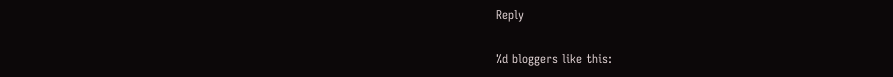Reply

%d bloggers like this: